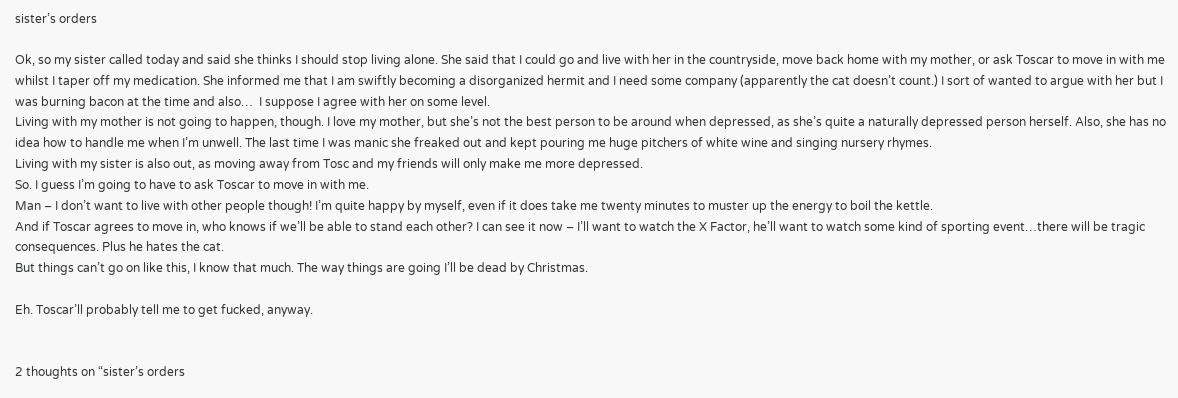sister’s orders

Ok, so my sister called today and said she thinks I should stop living alone. She said that I could go and live with her in the countryside, move back home with my mother, or ask Toscar to move in with me whilst I taper off my medication. She informed me that I am swiftly becoming a disorganized hermit and I need some company (apparently the cat doesn’t count.) I sort of wanted to argue with her but I was burning bacon at the time and also…  I suppose I agree with her on some level.
Living with my mother is not going to happen, though. I love my mother, but she’s not the best person to be around when depressed, as she’s quite a naturally depressed person herself. Also, she has no idea how to handle me when I’m unwell. The last time I was manic she freaked out and kept pouring me huge pitchers of white wine and singing nursery rhymes.
Living with my sister is also out, as moving away from Tosc and my friends will only make me more depressed.
So. I guess I’m going to have to ask Toscar to move in with me.
Man – I don’t want to live with other people though! I’m quite happy by myself, even if it does take me twenty minutes to muster up the energy to boil the kettle.
And if Toscar agrees to move in, who knows if we’ll be able to stand each other? I can see it now – I’ll want to watch the X Factor, he’ll want to watch some kind of sporting event…there will be tragic consequences. Plus he hates the cat.
But things can’t go on like this, I know that much. The way things are going I’ll be dead by Christmas.

Eh. Toscar’ll probably tell me to get fucked, anyway.


2 thoughts on “sister’s orders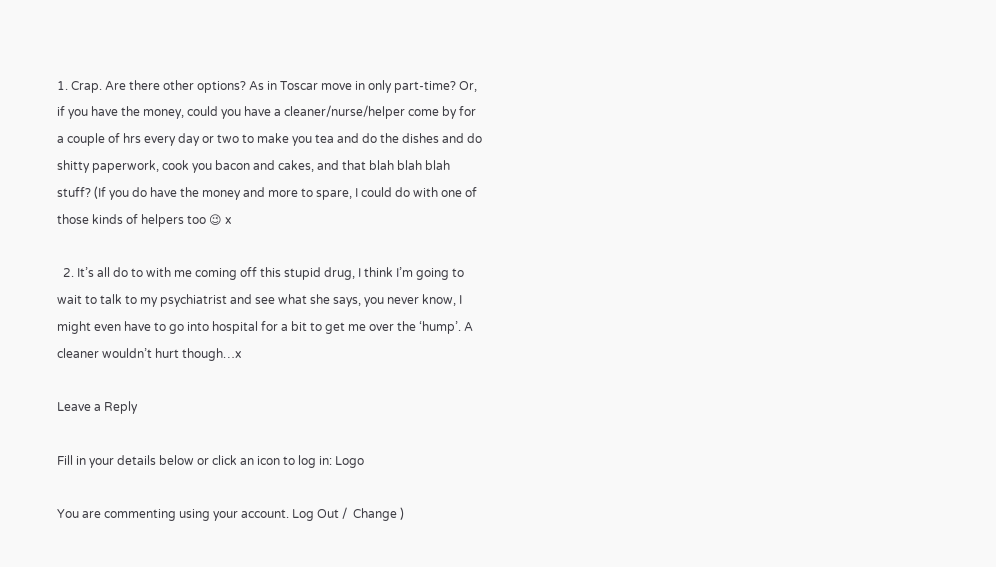1. Crap. Are there other options? As in Toscar move in only part-time? Or, if you have the money, could you have a cleaner/nurse/helper come by for a couple of hrs every day or two to make you tea and do the dishes and do shitty paperwork, cook you bacon and cakes, and that blah blah blah stuff? (If you do have the money and more to spare, I could do with one of those kinds of helpers too 😉 x

  2. It’s all do to with me coming off this stupid drug, I think I’m going to wait to talk to my psychiatrist and see what she says, you never know, I might even have to go into hospital for a bit to get me over the ‘hump’. A cleaner wouldn’t hurt though…x

Leave a Reply

Fill in your details below or click an icon to log in: Logo

You are commenting using your account. Log Out /  Change )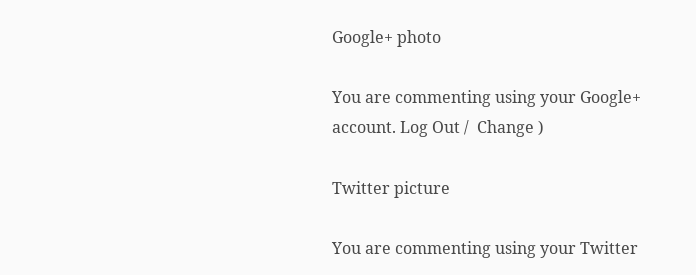Google+ photo

You are commenting using your Google+ account. Log Out /  Change )

Twitter picture

You are commenting using your Twitter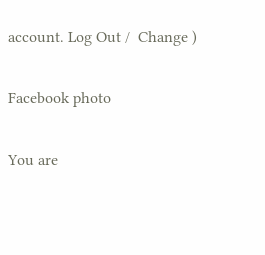account. Log Out /  Change )

Facebook photo

You are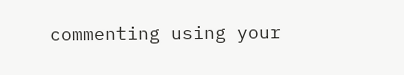commenting using your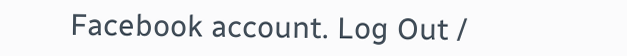Facebook account. Log Out /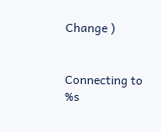Change )


Connecting to %s